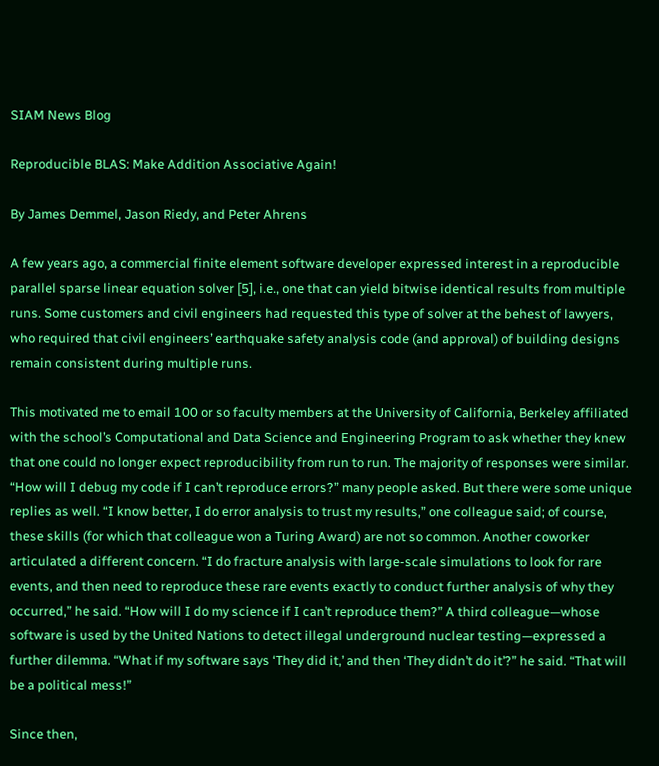SIAM News Blog

Reproducible BLAS: Make Addition Associative Again!

By James Demmel, Jason Riedy, and Peter Ahrens

A few years ago, a commercial finite element software developer expressed interest in a reproducible parallel sparse linear equation solver [5], i.e., one that can yield bitwise identical results from multiple runs. Some customers and civil engineers had requested this type of solver at the behest of lawyers, who required that civil engineers’ earthquake safety analysis code (and approval) of building designs remain consistent during multiple runs.

This motivated me to email 100 or so faculty members at the University of California, Berkeley affiliated with the school’s Computational and Data Science and Engineering Program to ask whether they knew that one could no longer expect reproducibility from run to run. The majority of responses were similar. “How will I debug my code if I can’t reproduce errors?” many people asked. But there were some unique replies as well. “I know better, I do error analysis to trust my results,” one colleague said; of course, these skills (for which that colleague won a Turing Award) are not so common. Another coworker articulated a different concern. “I do fracture analysis with large-scale simulations to look for rare events, and then need to reproduce these rare events exactly to conduct further analysis of why they occurred,” he said. “How will I do my science if I can’t reproduce them?” A third colleague—whose software is used by the United Nations to detect illegal underground nuclear testing—expressed a further dilemma. “What if my software says ‘They did it,’ and then ‘They didn’t do it’?” he said. “That will be a political mess!”

Since then,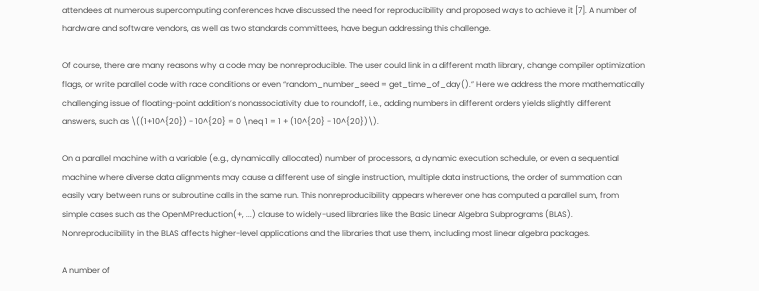attendees at numerous supercomputing conferences have discussed the need for reproducibility and proposed ways to achieve it [7]. A number of hardware and software vendors, as well as two standards committees, have begun addressing this challenge.

Of course, there are many reasons why a code may be nonreproducible. The user could link in a different math library, change compiler optimization flags, or write parallel code with race conditions or even “random_number_seed = get_time_of_day().” Here we address the more mathematically challenging issue of floating-point addition’s nonassociativity due to roundoff, i.e., adding numbers in different orders yields slightly different answers, such as \((1+10^{20}) - 10^{20} = 0 \neq 1 = 1 + (10^{20} - 10^{20})\).

On a parallel machine with a variable (e.g., dynamically allocated) number of processors, a dynamic execution schedule, or even a sequential machine where diverse data alignments may cause a different use of single instruction, multiple data instructions, the order of summation can easily vary between runs or subroutine calls in the same run. This nonreproducibility appears wherever one has computed a parallel sum, from simple cases such as the OpenMPreduction(+, ...) clause to widely-used libraries like the Basic Linear Algebra Subprograms (BLAS). Nonreproducibility in the BLAS affects higher-level applications and the libraries that use them, including most linear algebra packages.

A number of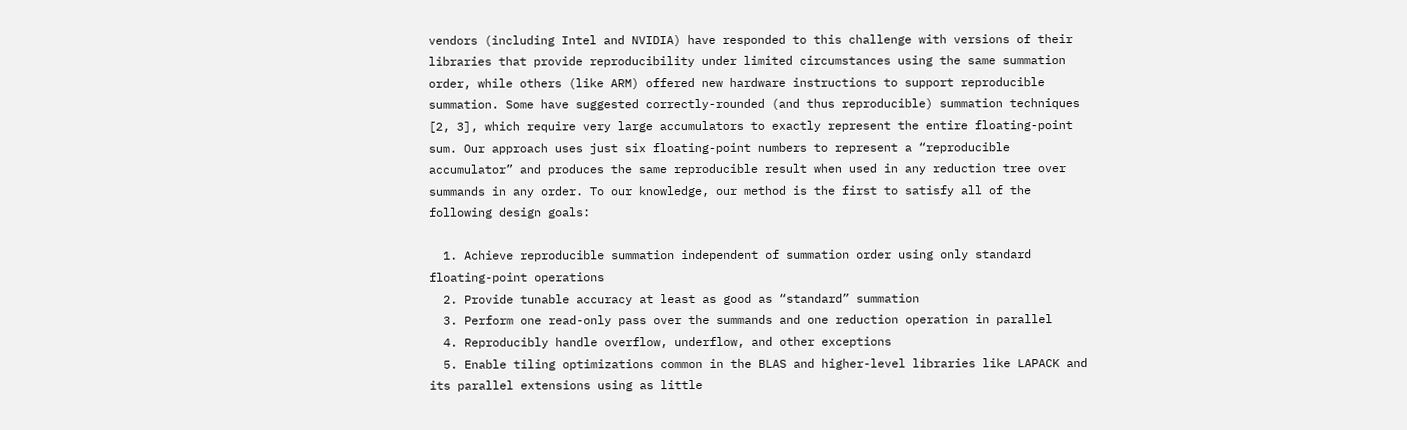vendors (including Intel and NVIDIA) have responded to this challenge with versions of their libraries that provide reproducibility under limited circumstances using the same summation order, while others (like ARM) offered new hardware instructions to support reproducible summation. Some have suggested correctly-rounded (and thus reproducible) summation techniques [2, 3], which require very large accumulators to exactly represent the entire floating-point sum. Our approach uses just six floating-point numbers to represent a “reproducible accumulator” and produces the same reproducible result when used in any reduction tree over summands in any order. To our knowledge, our method is the first to satisfy all of the following design goals:

  1. Achieve reproducible summation independent of summation order using only standard floating-point operations
  2. Provide tunable accuracy at least as good as “standard” summation
  3. Perform one read-only pass over the summands and one reduction operation in parallel
  4. Reproducibly handle overflow, underflow, and other exceptions
  5. Enable tiling optimizations common in the BLAS and higher-level libraries like LAPACK and its parallel extensions using as little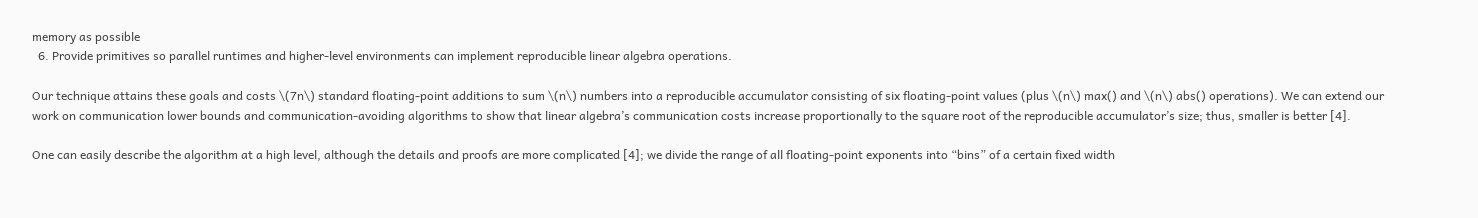memory as possible
  6. Provide primitives so parallel runtimes and higher-level environments can implement reproducible linear algebra operations.

Our technique attains these goals and costs \(7n\) standard floating-point additions to sum \(n\) numbers into a reproducible accumulator consisting of six floating-point values (plus \(n\) max() and \(n\) abs() operations). We can extend our work on communication lower bounds and communication-avoiding algorithms to show that linear algebra’s communication costs increase proportionally to the square root of the reproducible accumulator’s size; thus, smaller is better [4].

One can easily describe the algorithm at a high level, although the details and proofs are more complicated [4]; we divide the range of all floating-point exponents into “bins” of a certain fixed width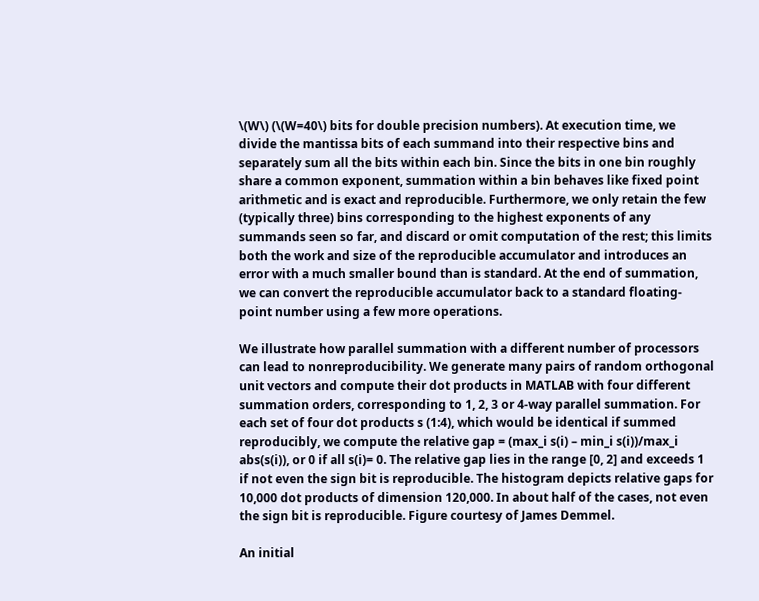\(W\) (\(W=40\) bits for double precision numbers). At execution time, we divide the mantissa bits of each summand into their respective bins and separately sum all the bits within each bin. Since the bits in one bin roughly share a common exponent, summation within a bin behaves like fixed point arithmetic and is exact and reproducible. Furthermore, we only retain the few (typically three) bins corresponding to the highest exponents of any summands seen so far, and discard or omit computation of the rest; this limits both the work and size of the reproducible accumulator and introduces an error with a much smaller bound than is standard. At the end of summation, we can convert the reproducible accumulator back to a standard floating-point number using a few more operations.

We illustrate how parallel summation with a different number of processors can lead to nonreproducibility. We generate many pairs of random orthogonal unit vectors and compute their dot products in MATLAB with four different summation orders, corresponding to 1, 2, 3 or 4-way parallel summation. For each set of four dot products s (1:4), which would be identical if summed reproducibly, we compute the relative gap = (max_i s(i) – min_i s(i))/max_i abs(s(i)), or 0 if all s(i)= 0. The relative gap lies in the range [0, 2] and exceeds 1 if not even the sign bit is reproducible. The histogram depicts relative gaps for 10,000 dot products of dimension 120,000. In about half of the cases, not even the sign bit is reproducible. Figure courtesy of James Demmel.

An initial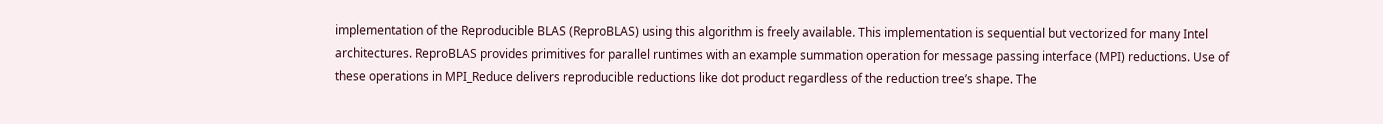implementation of the Reproducible BLAS (ReproBLAS) using this algorithm is freely available. This implementation is sequential but vectorized for many Intel architectures. ReproBLAS provides primitives for parallel runtimes with an example summation operation for message passing interface (MPI) reductions. Use of these operations in MPI_Reduce delivers reproducible reductions like dot product regardless of the reduction tree’s shape. The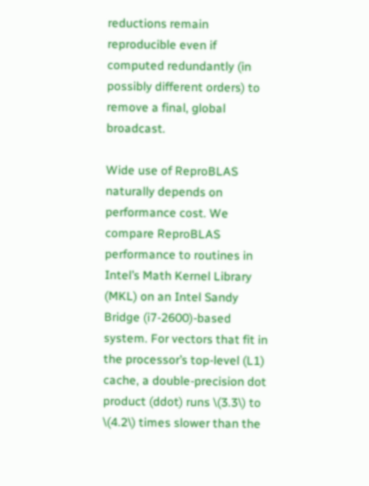reductions remain reproducible even if computed redundantly (in possibly different orders) to remove a final, global broadcast.

Wide use of ReproBLAS naturally depends on performance cost. We compare ReproBLAS performance to routines in Intel’s Math Kernel Library (MKL) on an Intel Sandy Bridge (i7-2600)-based system. For vectors that fit in the processor’s top-level (L1) cache, a double-precision dot product (ddot) runs \(3.3\) to \(4.2\) times slower than the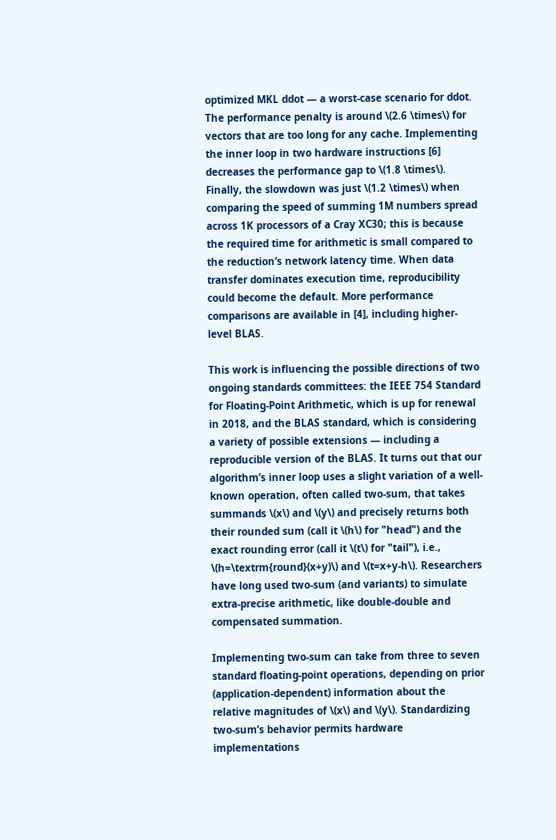optimized MKL ddot — a worst-case scenario for ddot. The performance penalty is around \(2.6 \times\) for vectors that are too long for any cache. Implementing the inner loop in two hardware instructions [6] decreases the performance gap to \(1.8 \times\). Finally, the slowdown was just \(1.2 \times\) when comparing the speed of summing 1M numbers spread across 1K processors of a Cray XC30; this is because the required time for arithmetic is small compared to the reduction’s network latency time. When data transfer dominates execution time, reproducibility could become the default. More performance comparisons are available in [4], including higher-level BLAS.

This work is influencing the possible directions of two ongoing standards committees: the IEEE 754 Standard for Floating-Point Arithmetic, which is up for renewal in 2018, and the BLAS standard, which is considering a variety of possible extensions — including a reproducible version of the BLAS. It turns out that our algorithm’s inner loop uses a slight variation of a well-known operation, often called two-sum, that takes summands \(x\) and \(y\) and precisely returns both their rounded sum (call it \(h\) for "head") and the exact rounding error (call it \(t\) for "tail"), i.e., \(h=\textrm{round}(x+y)\) and \(t=x+y-h\). Researchers have long used two-sum (and variants) to simulate extra-precise arithmetic, like double-double and compensated summation.

Implementing two-sum can take from three to seven standard floating-point operations, depending on prior (application-dependent) information about the relative magnitudes of \(x\) and \(y\). Standardizing two-sum’s behavior permits hardware implementations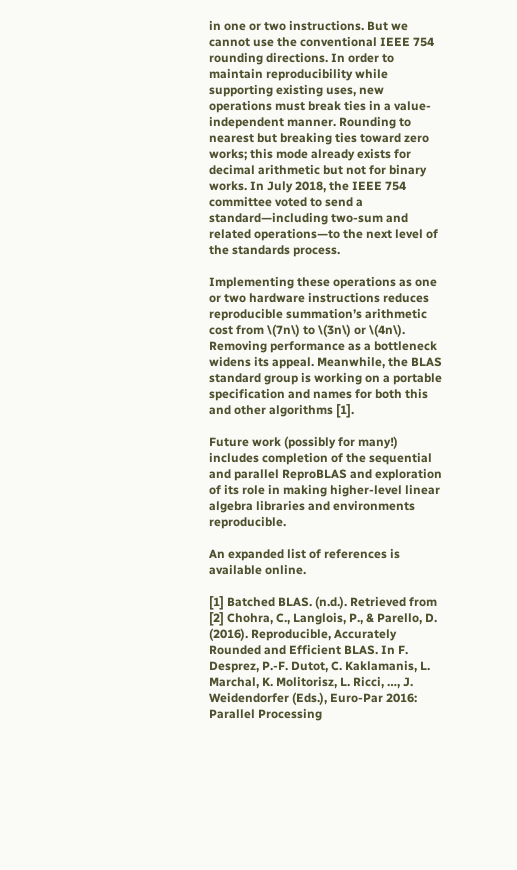in one or two instructions. But we cannot use the conventional IEEE 754 rounding directions. In order to maintain reproducibility while supporting existing uses, new operations must break ties in a value-independent manner. Rounding to nearest but breaking ties toward zero works; this mode already exists for decimal arithmetic but not for binary works. In July 2018, the IEEE 754 committee voted to send a standard—including two-sum and related operations—to the next level of the standards process.

Implementing these operations as one or two hardware instructions reduces reproducible summation’s arithmetic cost from \(7n\) to \(3n\) or \(4n\). Removing performance as a bottleneck widens its appeal. Meanwhile, the BLAS standard group is working on a portable specification and names for both this and other algorithms [1].

Future work (possibly for many!) includes completion of the sequential and parallel ReproBLAS and exploration of its role in making higher-level linear algebra libraries and environments reproducible.

An expanded list of references is available online.

[1] Batched BLAS. (n.d.). Retrieved from
[2] Chohra, C., Langlois, P., & Parello, D. (2016). Reproducible, Accurately Rounded and Efficient BLAS. In F. Desprez, P.-F. Dutot, C. Kaklamanis, L. Marchal, K. Molitorisz, L. Ricci, …, J. Weidendorfer (Eds.), Euro-Par 2016: Parallel Processing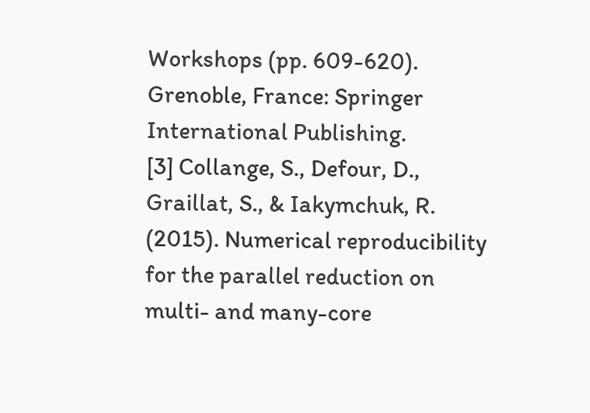Workshops (pp. 609-620). Grenoble, France: Springer International Publishing.
[3] Collange, S., Defour, D., Graillat, S., & Iakymchuk, R. (2015). Numerical reproducibility for the parallel reduction on multi- and many-core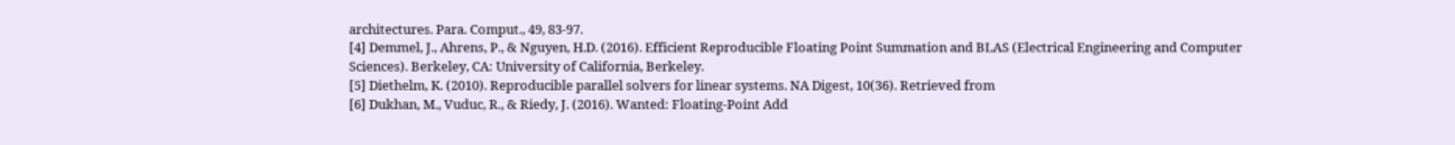architectures. Para. Comput., 49, 83-97.
[4] Demmel, J., Ahrens, P., & Nguyen, H.D. (2016). Efficient Reproducible Floating Point Summation and BLAS (Electrical Engineering and Computer Sciences). Berkeley, CA: University of California, Berkeley.
[5] Diethelm, K. (2010). Reproducible parallel solvers for linear systems. NA Digest, 10(36). Retrieved from
[6] Dukhan, M., Vuduc, R., & Riedy, J. (2016). Wanted: Floating-Point Add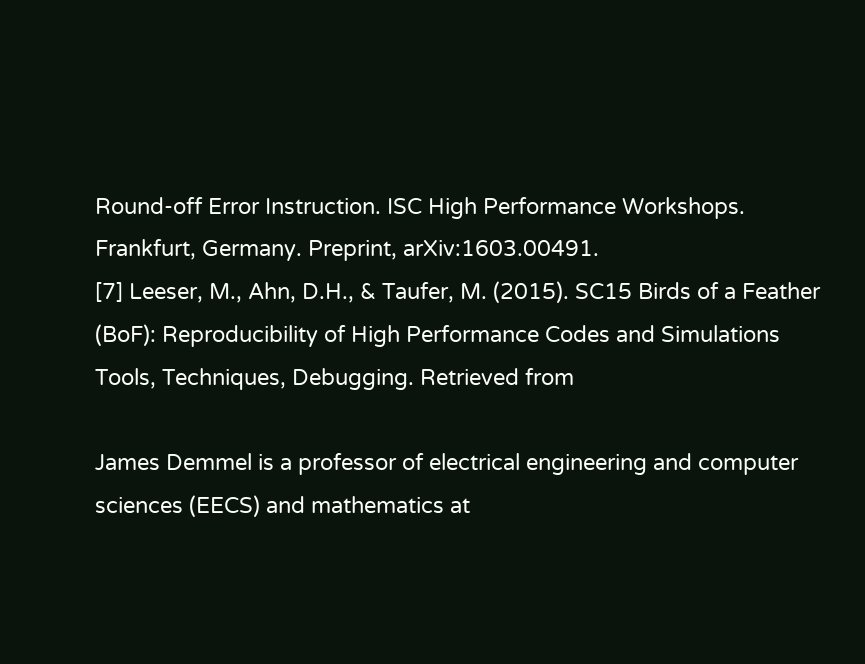Round-off Error Instruction. ISC High Performance Workshops. Frankfurt, Germany. Preprint, arXiv:1603.00491.
[7] Leeser, M., Ahn, D.H., & Taufer, M. (2015). SC15 Birds of a Feather (BoF): Reproducibility of High Performance Codes and Simulations Tools, Techniques, Debugging. Retrieved from

James Demmel is a professor of electrical engineering and computer sciences (EECS) and mathematics at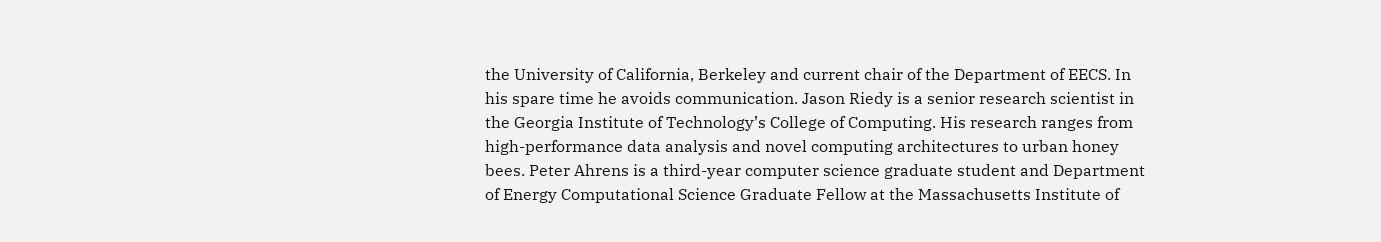the University of California, Berkeley and current chair of the Department of EECS. In his spare time he avoids communication. Jason Riedy is a senior research scientist in the Georgia Institute of Technology’s College of Computing. His research ranges from high-performance data analysis and novel computing architectures to urban honey bees. Peter Ahrens is a third-year computer science graduate student and Department of Energy Computational Science Graduate Fellow at the Massachusetts Institute of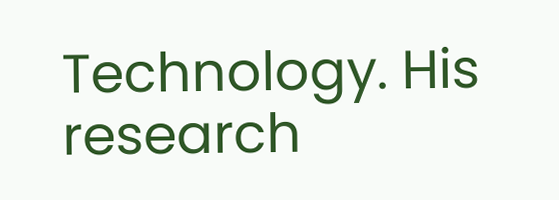Technology. His research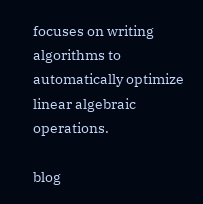focuses on writing algorithms to automatically optimize linear algebraic operations.

blog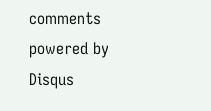comments powered by Disqus